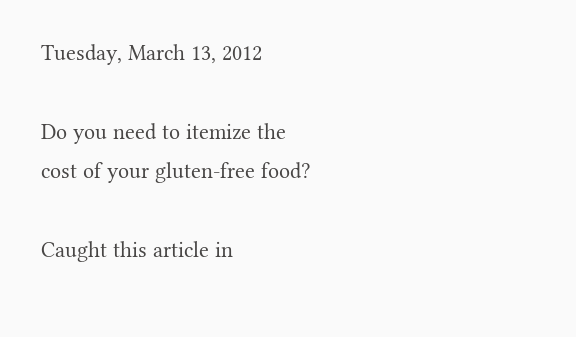Tuesday, March 13, 2012

Do you need to itemize the cost of your gluten-free food?

Caught this article in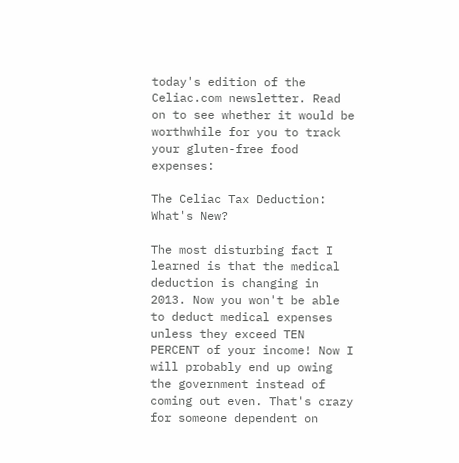today's edition of the Celiac.com newsletter. Read on to see whether it would be worthwhile for you to track your gluten-free food expenses:

The Celiac Tax Deduction: What's New?

The most disturbing fact I learned is that the medical deduction is changing in 2013. Now you won't be able to deduct medical expenses unless they exceed TEN PERCENT of your income! Now I will probably end up owing the government instead of coming out even. That's crazy for someone dependent on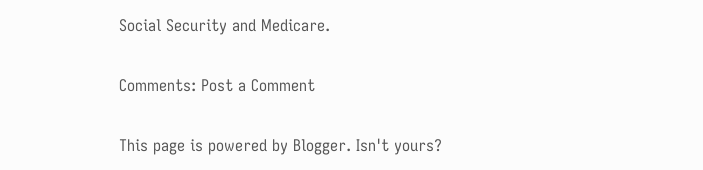Social Security and Medicare.

Comments: Post a Comment

This page is powered by Blogger. Isn't yours?